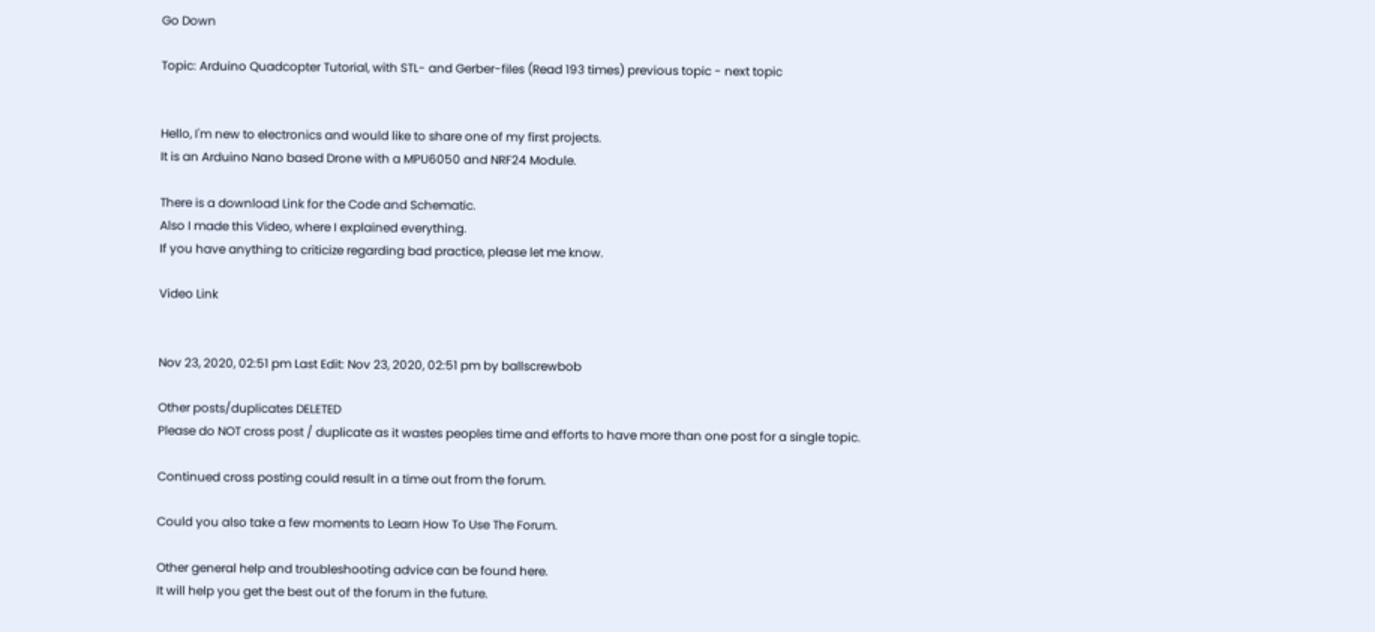Go Down

Topic: Arduino Quadcopter Tutorial, with STL- and Gerber-files (Read 193 times) previous topic - next topic


Hello, I'm new to electronics and would like to share one of my first projects.
It is an Arduino Nano based Drone with a MPU6050 and NRF24 Module.

There is a download Link for the Code and Schematic.
Also I made this Video, where I explained everything.
If you have anything to criticize regarding bad practice, please let me know.

Video Link


Nov 23, 2020, 02:51 pm Last Edit: Nov 23, 2020, 02:51 pm by ballscrewbob

Other posts/duplicates DELETED
Please do NOT cross post / duplicate as it wastes peoples time and efforts to have more than one post for a single topic.

Continued cross posting could result in a time out from the forum.

Could you also take a few moments to Learn How To Use The Forum.

Other general help and troubleshooting advice can be found here.
It will help you get the best out of the forum in the future.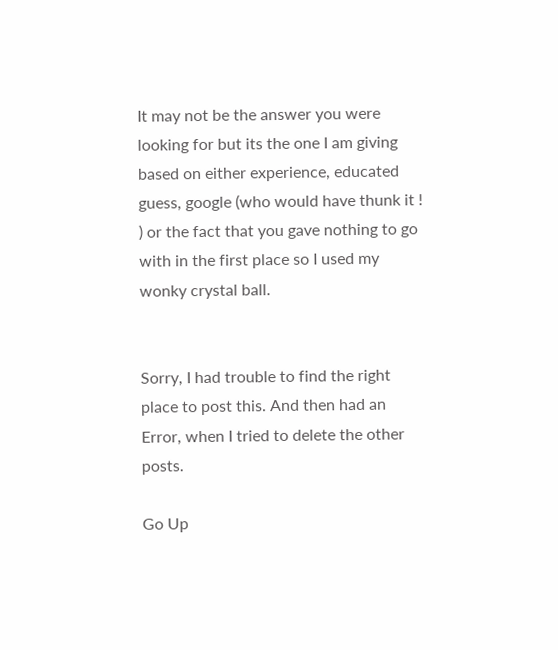It may not be the answer you were looking for but its the one I am giving based on either experience, educated guess, google (who would have thunk it ! ) or the fact that you gave nothing to go with in the first place so I used my wonky crystal ball.


Sorry, I had trouble to find the right place to post this. And then had an Error, when I tried to delete the other posts.

Go Up